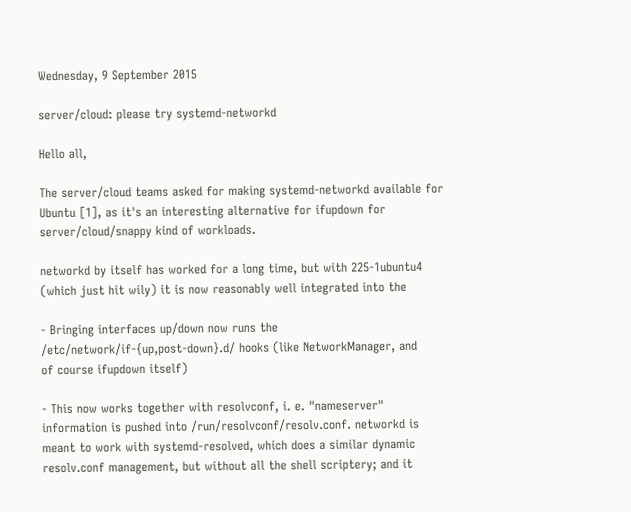Wednesday, 9 September 2015

server/cloud: please try systemd-networkd

Hello all,

The server/cloud teams asked for making systemd-networkd available for
Ubuntu [1], as it's an interesting alternative for ifupdown for
server/cloud/snappy kind of workloads.

networkd by itself has worked for a long time, but with 225-1ubuntu4
(which just hit wily) it is now reasonably well integrated into the

- Bringing interfaces up/down now runs the
/etc/network/if-{up,post-down}.d/ hooks (like NetworkManager, and
of course ifupdown itself)

- This now works together with resolvconf, i. e. "nameserver"
information is pushed into /run/resolvconf/resolv.conf. networkd is
meant to work with systemd-resolved, which does a similar dynamic
resolv.conf management, but without all the shell scriptery; and it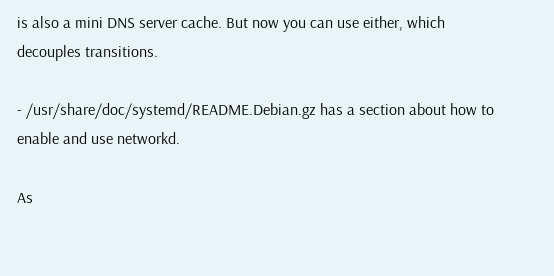is also a mini DNS server cache. But now you can use either, which
decouples transitions.

- /usr/share/doc/systemd/README.Debian.gz has a section about how to
enable and use networkd.

As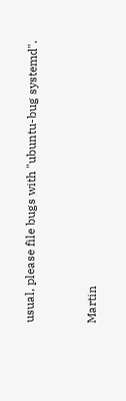usual, please file bugs with "ubuntu-bug systemd".



Martin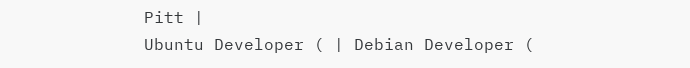Pitt |
Ubuntu Developer ( | Debian Developer (